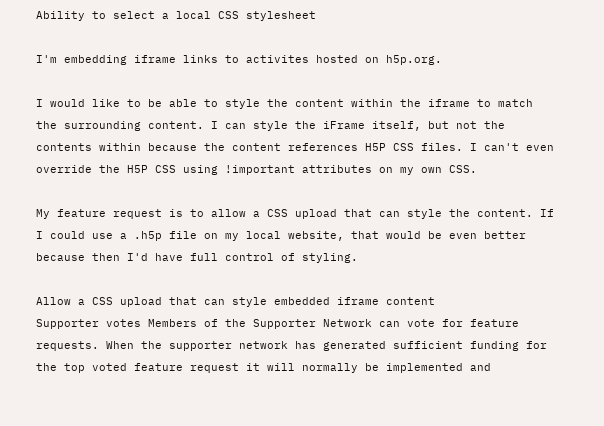Ability to select a local CSS stylesheet

I'm embedding iframe links to activites hosted on h5p.org.

I would like to be able to style the content within the iframe to match the surrounding content. I can style the iFrame itself, but not the contents within because the content references H5P CSS files. I can't even override the H5P CSS using !important attributes on my own CSS.

My feature request is to allow a CSS upload that can style the content. If I could use a .h5p file on my local website, that would be even better because then I'd have full control of styling.

Allow a CSS upload that can style embedded iframe content
Supporter votes Members of the Supporter Network can vote for feature requests. When the supporter network has generated sufficient funding for the top voted feature request it will normally be implemented and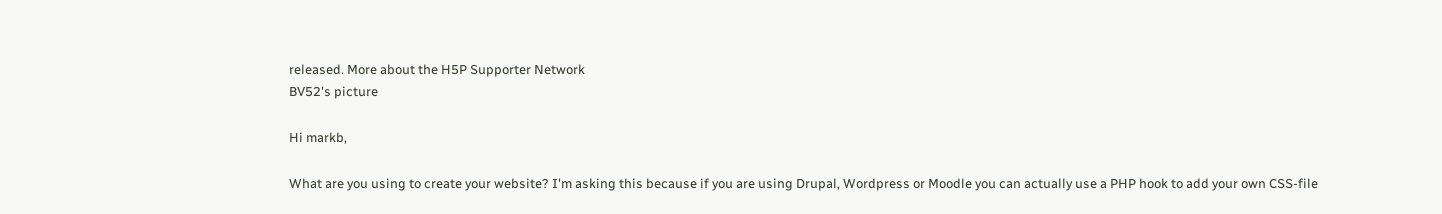released. More about the H5P Supporter Network
BV52's picture

Hi markb,

What are you using to create your website? I'm asking this because if you are using Drupal, Wordpress or Moodle you can actually use a PHP hook to add your own CSS-file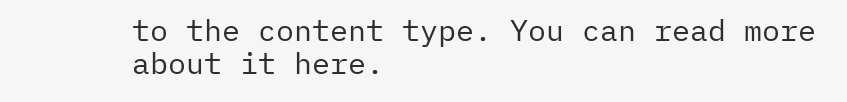to the content type. You can read more about it here.